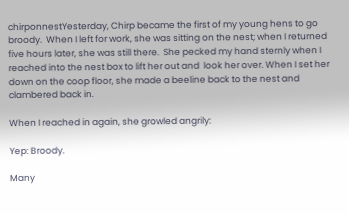chirponnestYesterday, Chirp became the first of my young hens to go broody.  When I left for work, she was sitting on the nest; when I returned five hours later, she was still there.  She pecked my hand sternly when I reached into the nest box to lift her out and  look her over. When I set her down on the coop floor, she made a beeline back to the nest and clambered back in.

When I reached in again, she growled angrily:

Yep: Broody.

Many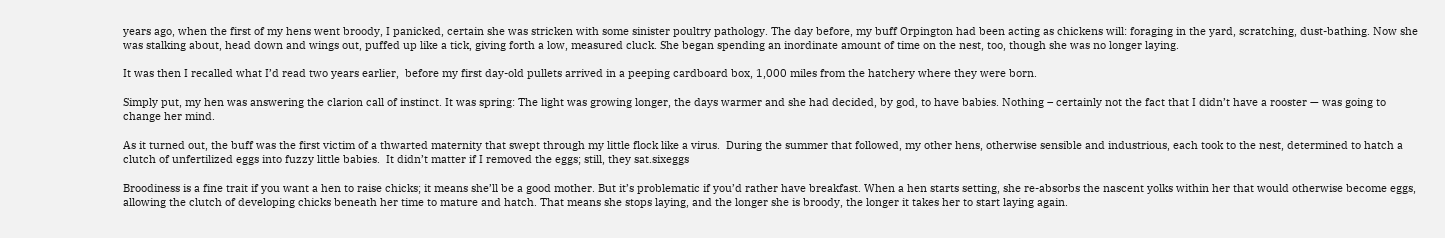years ago, when the first of my hens went broody, I panicked, certain she was stricken with some sinister poultry pathology. The day before, my buff Orpington had been acting as chickens will: foraging in the yard, scratching, dust-bathing. Now she was stalking about, head down and wings out, puffed up like a tick, giving forth a low, measured cluck. She began spending an inordinate amount of time on the nest, too, though she was no longer laying.

It was then I recalled what I’d read two years earlier,  before my first day-old pullets arrived in a peeping cardboard box, 1,000 miles from the hatchery where they were born.

Simply put, my hen was answering the clarion call of instinct. It was spring: The light was growing longer, the days warmer and she had decided, by god, to have babies. Nothing – certainly not the fact that I didn’t have a rooster — was going to change her mind.

As it turned out, the buff was the first victim of a thwarted maternity that swept through my little flock like a virus.  During the summer that followed, my other hens, otherwise sensible and industrious, each took to the nest, determined to hatch a clutch of unfertilized eggs into fuzzy little babies.  It didn’t matter if I removed the eggs; still, they sat.sixeggs

Broodiness is a fine trait if you want a hen to raise chicks; it means she’ll be a good mother. But it’s problematic if you’d rather have breakfast. When a hen starts setting, she re-absorbs the nascent yolks within her that would otherwise become eggs, allowing the clutch of developing chicks beneath her time to mature and hatch. That means she stops laying, and the longer she is broody, the longer it takes her to start laying again.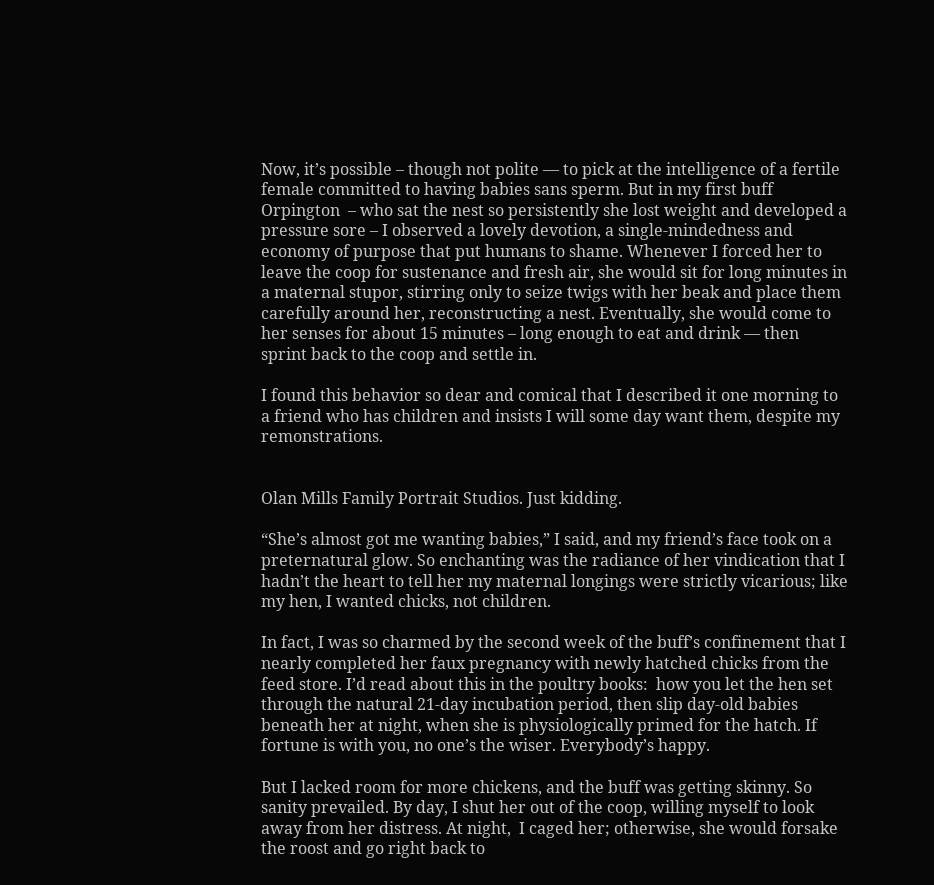Now, it’s possible – though not polite — to pick at the intelligence of a fertile female committed to having babies sans sperm. But in my first buff Orpington  – who sat the nest so persistently she lost weight and developed a pressure sore – I observed a lovely devotion, a single-mindedness and economy of purpose that put humans to shame. Whenever I forced her to leave the coop for sustenance and fresh air, she would sit for long minutes in a maternal stupor, stirring only to seize twigs with her beak and place them carefully around her, reconstructing a nest. Eventually, she would come to her senses for about 15 minutes – long enough to eat and drink — then sprint back to the coop and settle in.

I found this behavior so dear and comical that I described it one morning to a friend who has children and insists I will some day want them, despite my remonstrations.


Olan Mills Family Portrait Studios. Just kidding.

“She’s almost got me wanting babies,” I said, and my friend’s face took on a preternatural glow. So enchanting was the radiance of her vindication that I hadn’t the heart to tell her my maternal longings were strictly vicarious; like my hen, I wanted chicks, not children.

In fact, I was so charmed by the second week of the buff’s confinement that I nearly completed her faux pregnancy with newly hatched chicks from the feed store. I’d read about this in the poultry books:  how you let the hen set through the natural 21-day incubation period, then slip day-old babies beneath her at night, when she is physiologically primed for the hatch. If fortune is with you, no one’s the wiser. Everybody’s happy.

But I lacked room for more chickens, and the buff was getting skinny. So sanity prevailed. By day, I shut her out of the coop, willing myself to look away from her distress. At night,  I caged her; otherwise, she would forsake the roost and go right back to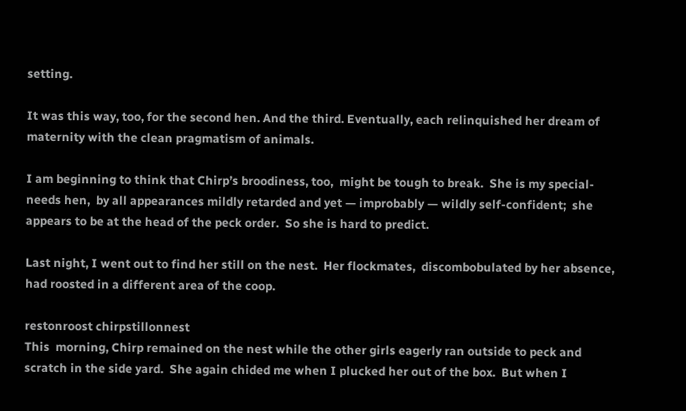setting.

It was this way, too, for the second hen. And the third. Eventually, each relinquished her dream of maternity with the clean pragmatism of animals.

I am beginning to think that Chirp’s broodiness, too,  might be tough to break.  She is my special-needs hen,  by all appearances mildly retarded and yet — improbably — wildly self-confident;  she appears to be at the head of the peck order.  So she is hard to predict.

Last night, I went out to find her still on the nest.  Her flockmates,  discombobulated by her absence,  had roosted in a different area of the coop.

restonroost chirpstillonnest
This  morning, Chirp remained on the nest while the other girls eagerly ran outside to peck and scratch in the side yard.  She again chided me when I plucked her out of the box.  But when I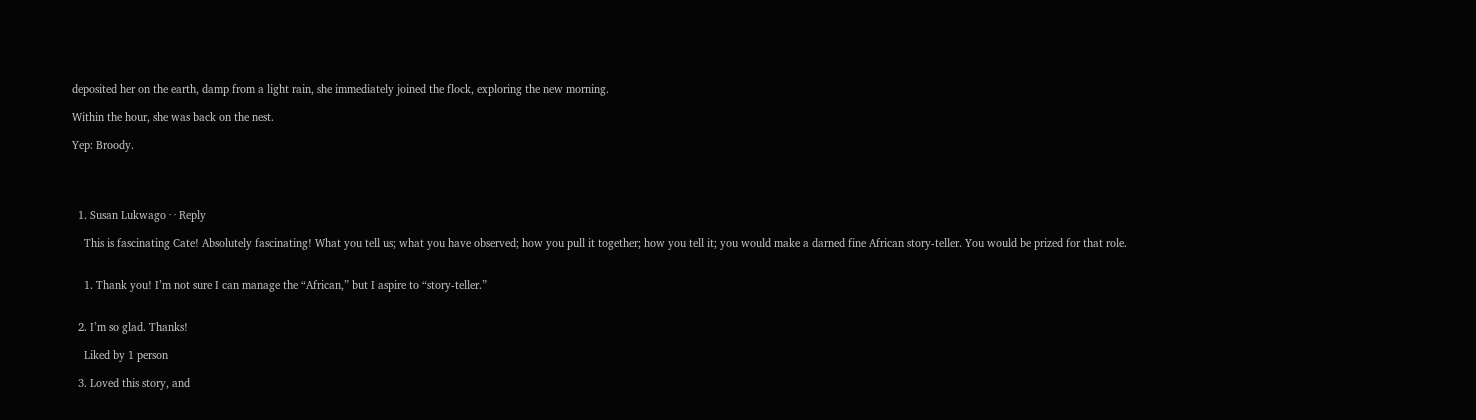deposited her on the earth, damp from a light rain, she immediately joined the flock, exploring the new morning.

Within the hour, she was back on the nest.

Yep: Broody.




  1. Susan Lukwago · · Reply

    This is fascinating Cate! Absolutely fascinating! What you tell us; what you have observed; how you pull it together; how you tell it; you would make a darned fine African story-teller. You would be prized for that role.


    1. Thank you! I’m not sure I can manage the “African,” but I aspire to “story-teller.”


  2. I’m so glad. Thanks!

    Liked by 1 person

  3. Loved this story, and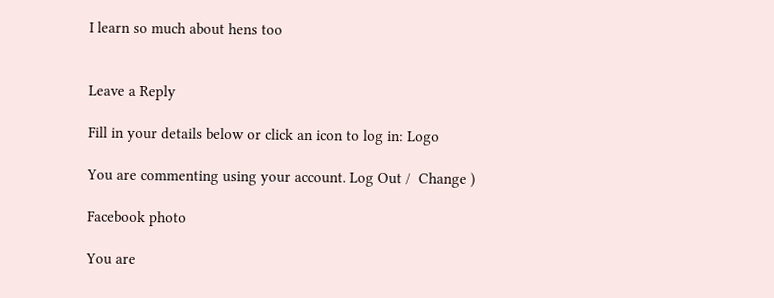I learn so much about hens too


Leave a Reply

Fill in your details below or click an icon to log in: Logo

You are commenting using your account. Log Out /  Change )

Facebook photo

You are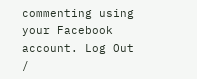commenting using your Facebook account. Log Out /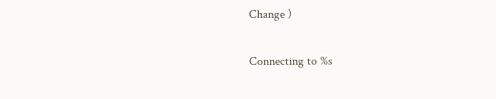Change )

Connecting to %s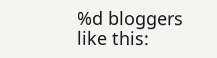%d bloggers like this: